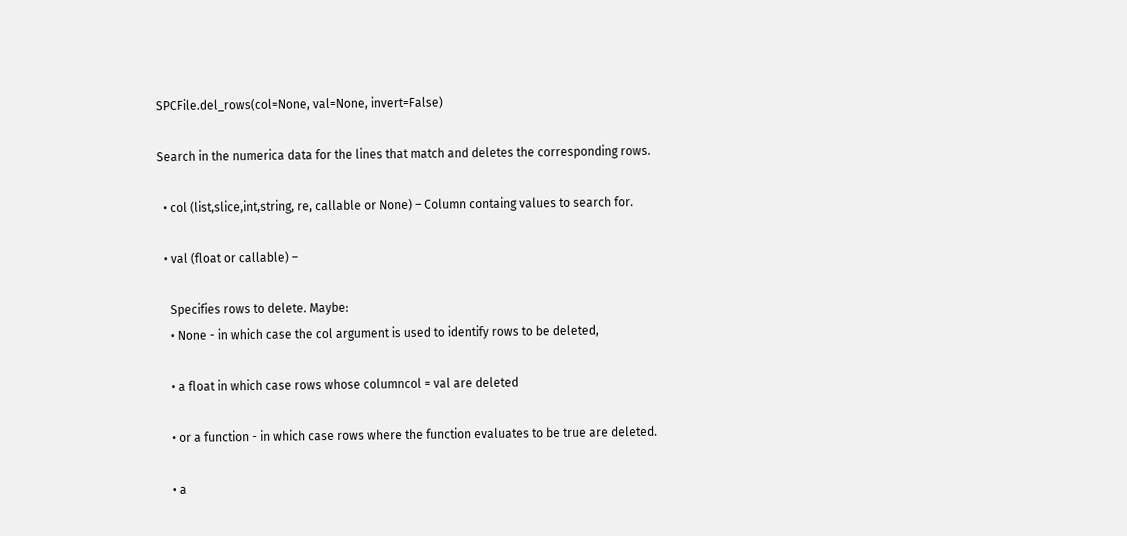SPCFile.del_rows(col=None, val=None, invert=False)

Search in the numerica data for the lines that match and deletes the corresponding rows.

  • col (list,slice,int,string, re, callable or None) – Column containg values to search for.

  • val (float or callable) –

    Specifies rows to delete. Maybe:
    • None - in which case the col argument is used to identify rows to be deleted,

    • a float in which case rows whose columncol = val are deleted

    • or a function - in which case rows where the function evaluates to be true are deleted.

    • a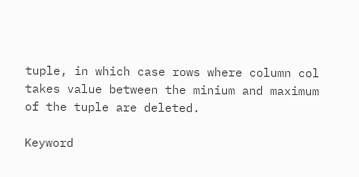tuple, in which case rows where column col takes value between the minium and maximum of the tuple are deleted.

Keyword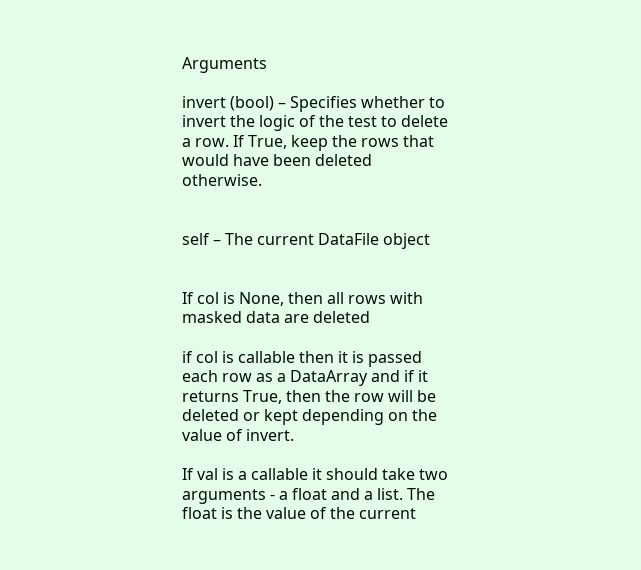Arguments

invert (bool) – Specifies whether to invert the logic of the test to delete a row. If True, keep the rows that would have been deleted otherwise.


self – The current DataFile object


If col is None, then all rows with masked data are deleted

if col is callable then it is passed each row as a DataArray and if it returns True, then the row will be deleted or kept depending on the value of invert.

If val is a callable it should take two arguments - a float and a list. The float is the value of the current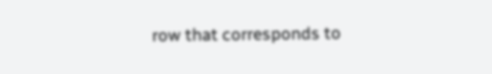row that corresponds to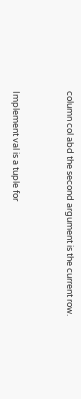column col abd the second argument is the current row.


Implement val is a tuple for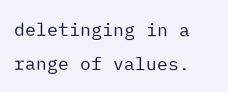deletinging in a range of values.